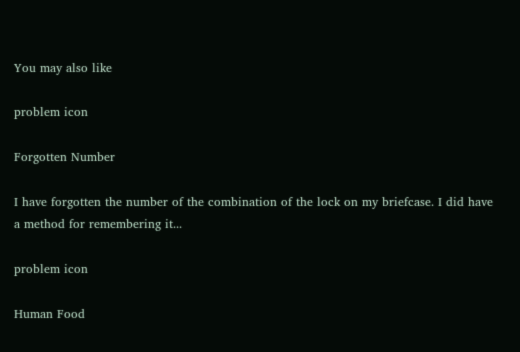You may also like

problem icon

Forgotten Number

I have forgotten the number of the combination of the lock on my briefcase. I did have a method for remembering it...

problem icon

Human Food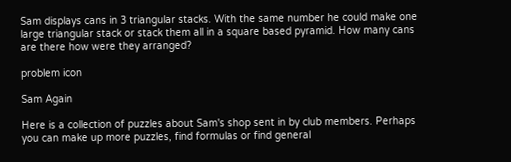Sam displays cans in 3 triangular stacks. With the same number he could make one large triangular stack or stack them all in a square based pyramid. How many cans are there how were they arranged?

problem icon

Sam Again

Here is a collection of puzzles about Sam's shop sent in by club members. Perhaps you can make up more puzzles, find formulas or find general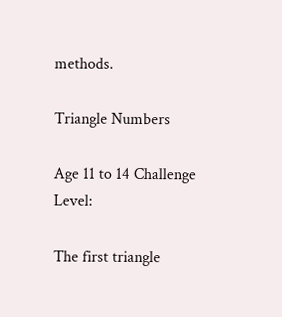methods.

Triangle Numbers

Age 11 to 14 Challenge Level:

The first triangle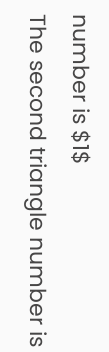number is $1$
The second triangle number is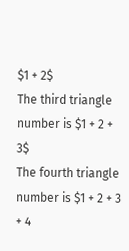$1 + 2$
The third triangle number is $1 + 2 + 3$
The fourth triangle number is $1 + 2 + 3 + 4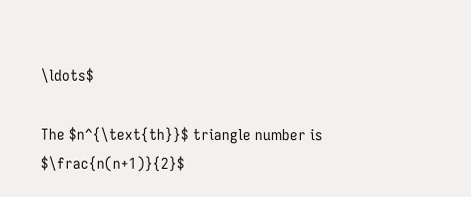\ldots$

The $n^{\text{th}}$ triangle number is $\frac{n(n+1)}{2}$